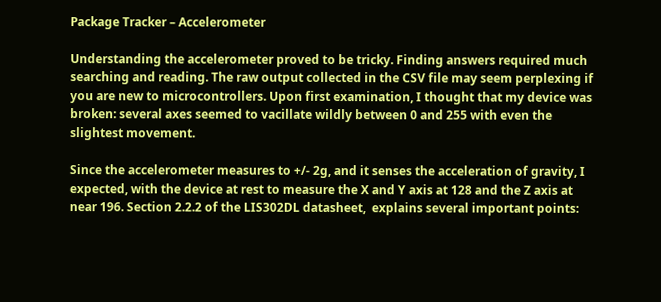Package Tracker – Accelerometer

Understanding the accelerometer proved to be tricky. Finding answers required much searching and reading. The raw output collected in the CSV file may seem perplexing if you are new to microcontrollers. Upon first examination, I thought that my device was broken: several axes seemed to vacillate wildly between 0 and 255 with even the slightest movement.

Since the accelerometer measures to +/- 2g, and it senses the acceleration of gravity, I expected, with the device at rest to measure the X and Y axis at 128 and the Z axis at near 196. Section 2.2.2 of the LIS302DL datasheet,  explains several important points: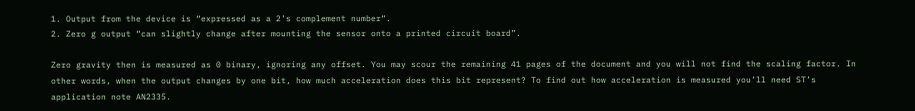1. Output from the device is “expressed as a 2’s complement number“.
2. Zero g output “can slightly change after mounting the sensor onto a printed circuit board”.

Zero gravity then is measured as 0 binary, ignoring any offset. You may scour the remaining 41 pages of the document and you will not find the scaling factor. In other words, when the output changes by one bit, how much acceleration does this bit represent? To find out how acceleration is measured you’ll need ST’s application note AN2335.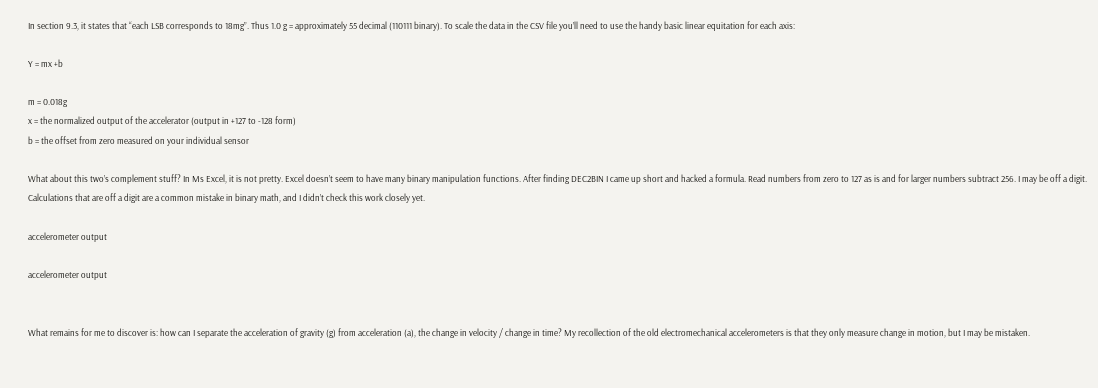In section 9.3, it states that “each LSB corresponds to 18mg”. Thus 1.0 g = approximately 55 decimal (110111 binary). To scale the data in the CSV file you’ll need to use the handy basic linear equitation for each axis:

Y = mx +b

m = 0.018g
x = the normalized output of the accelerator (output in +127 to -128 form)
b = the offset from zero measured on your individual sensor

What about this two’s complement stuff? In Ms Excel, it is not pretty. Excel doesn’t seem to have many binary manipulation functions. After finding DEC2BIN I came up short and hacked a formula. Read numbers from zero to 127 as is and for larger numbers subtract 256. I may be off a digit. Calculations that are off a digit are a common mistake in binary math, and I didn’t check this work closely yet.

accelerometer output

accelerometer output


What remains for me to discover is: how can I separate the acceleration of gravity (g) from acceleration (a), the change in velocity / change in time? My recollection of the old electromechanical accelerometers is that they only measure change in motion, but I may be mistaken.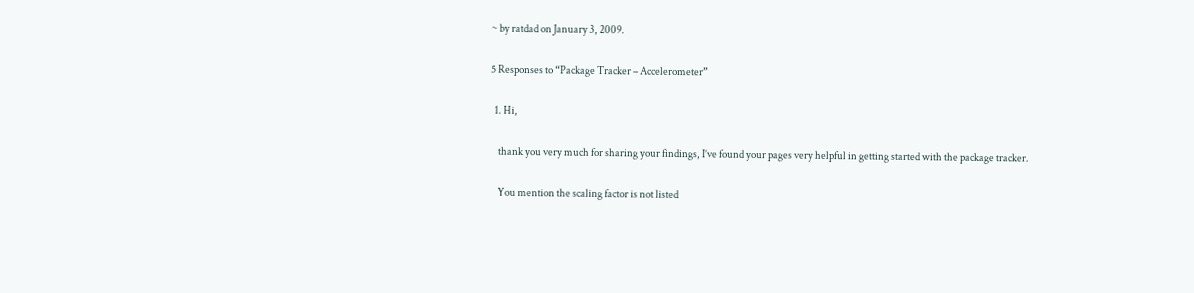~ by ratdad on January 3, 2009.

5 Responses to “Package Tracker – Accelerometer”

  1. Hi,

    thank you very much for sharing your findings, I’ve found your pages very helpful in getting started with the package tracker.

    You mention the scaling factor is not listed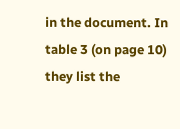in the document. In table 3 (on page 10) they list the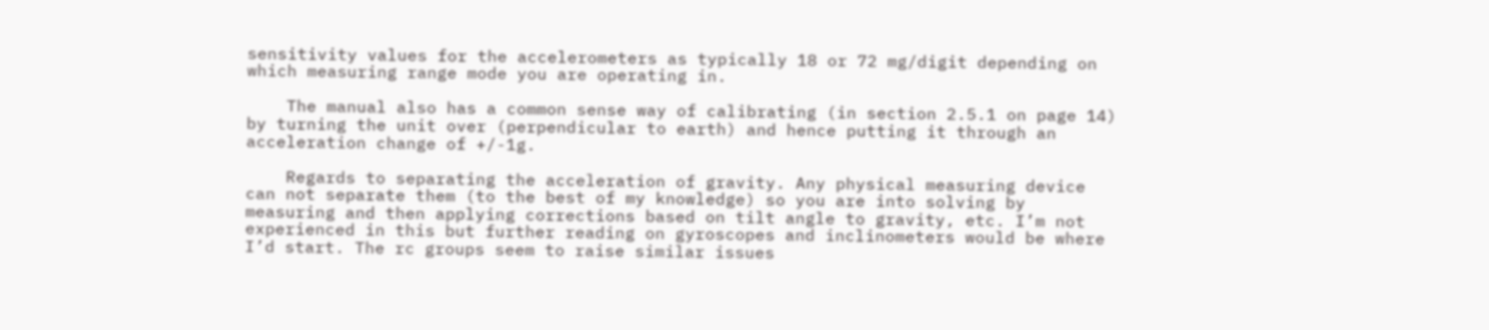sensitivity values for the accelerometers as typically 18 or 72 mg/digit depending on which measuring range mode you are operating in.

    The manual also has a common sense way of calibrating (in section 2.5.1 on page 14) by turning the unit over (perpendicular to earth) and hence putting it through an acceleration change of +/-1g.

    Regards to separating the acceleration of gravity. Any physical measuring device can not separate them (to the best of my knowledge) so you are into solving by measuring and then applying corrections based on tilt angle to gravity, etc. I’m not experienced in this but further reading on gyroscopes and inclinometers would be where I’d start. The rc groups seem to raise similar issues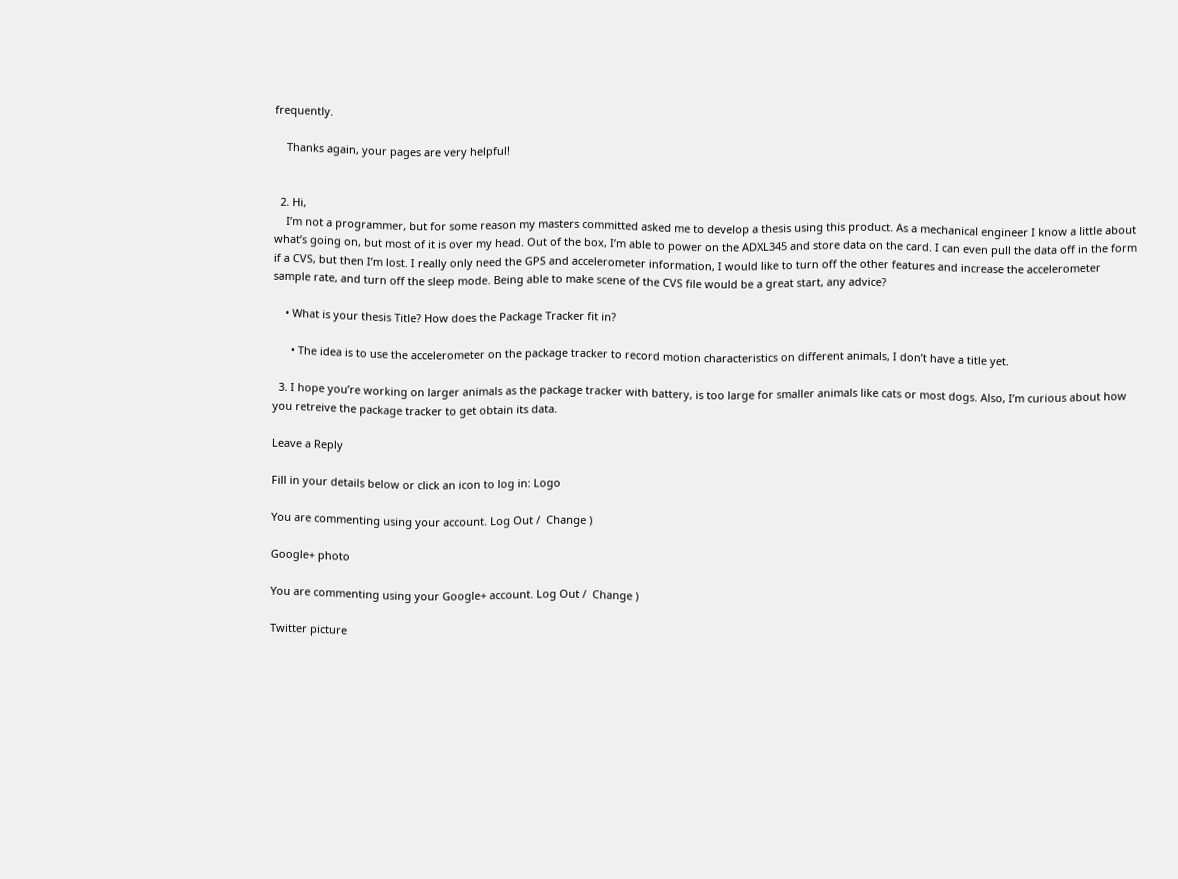frequently.

    Thanks again, your pages are very helpful!


  2. Hi,
    I’m not a programmer, but for some reason my masters committed asked me to develop a thesis using this product. As a mechanical engineer I know a little about what’s going on, but most of it is over my head. Out of the box, I’m able to power on the ADXL345 and store data on the card. I can even pull the data off in the form if a CVS, but then I’m lost. I really only need the GPS and accelerometer information, I would like to turn off the other features and increase the accelerometer sample rate, and turn off the sleep mode. Being able to make scene of the CVS file would be a great start, any advice?

    • What is your thesis Title? How does the Package Tracker fit in?

      • The idea is to use the accelerometer on the package tracker to record motion characteristics on different animals, I don’t have a title yet.

  3. I hope you’re working on larger animals as the package tracker with battery, is too large for smaller animals like cats or most dogs. Also, I’m curious about how you retreive the package tracker to get obtain its data.

Leave a Reply

Fill in your details below or click an icon to log in: Logo

You are commenting using your account. Log Out /  Change )

Google+ photo

You are commenting using your Google+ account. Log Out /  Change )

Twitter picture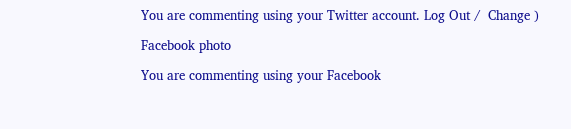You are commenting using your Twitter account. Log Out /  Change )

Facebook photo

You are commenting using your Facebook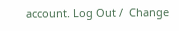account. Log Out /  Change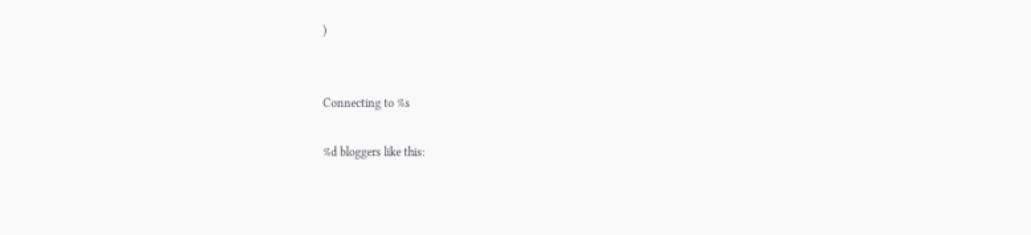)


Connecting to %s

%d bloggers like this: